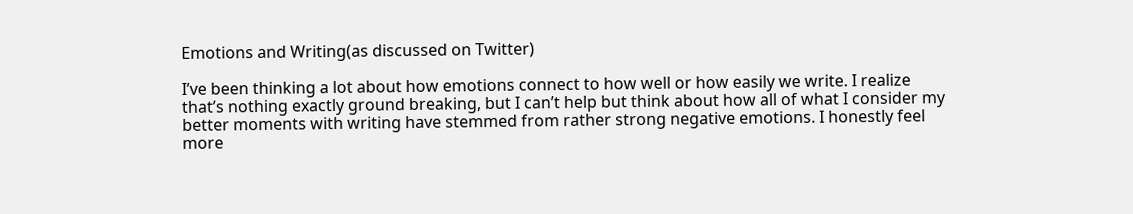Emotions and Writing(as discussed on Twitter)

I’ve been thinking a lot about how emotions connect to how well or how easily we write. I realize that’s nothing exactly ground breaking, but I can’t help but think about how all of what I consider my better moments with writing have stemmed from rather strong negative emotions. I honestly feel more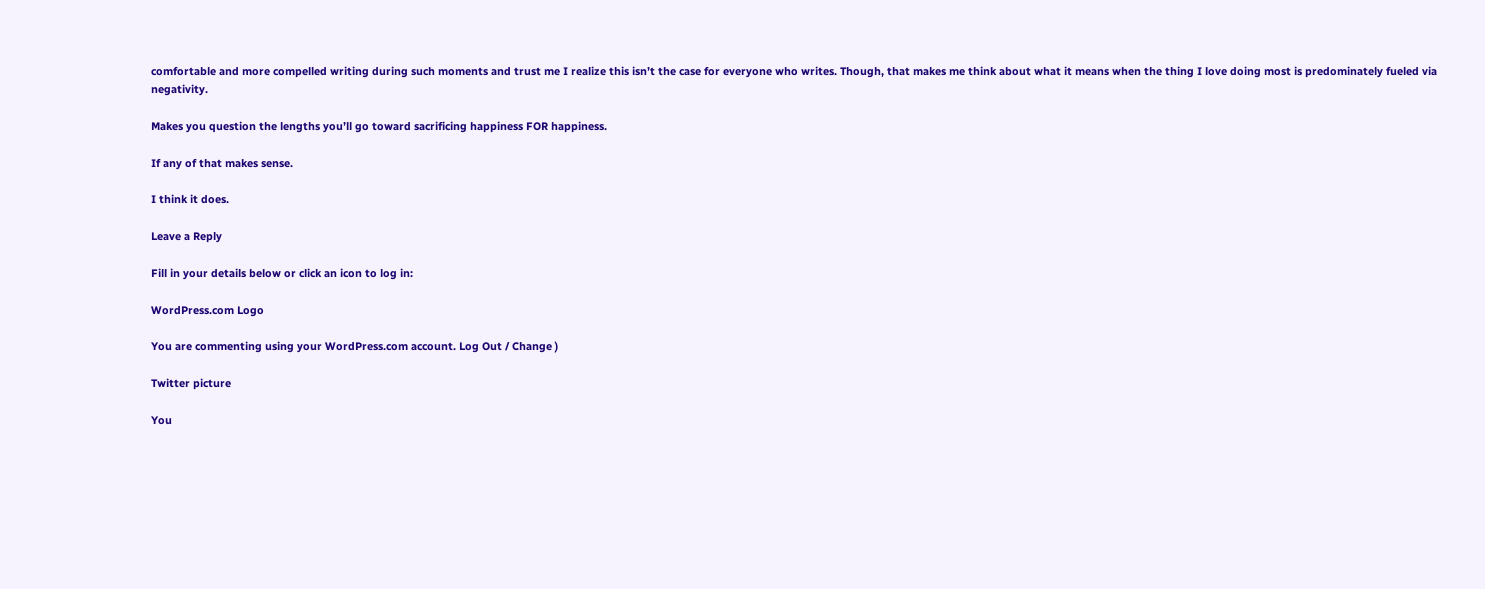comfortable and more compelled writing during such moments and trust me I realize this isn’t the case for everyone who writes. Though, that makes me think about what it means when the thing I love doing most is predominately fueled via negativity.

Makes you question the lengths you’ll go toward sacrificing happiness FOR happiness.

If any of that makes sense.

I think it does.

Leave a Reply

Fill in your details below or click an icon to log in:

WordPress.com Logo

You are commenting using your WordPress.com account. Log Out / Change )

Twitter picture

You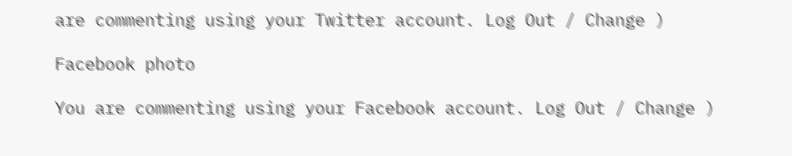are commenting using your Twitter account. Log Out / Change )

Facebook photo

You are commenting using your Facebook account. Log Out / Change )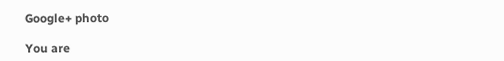Google+ photo

You are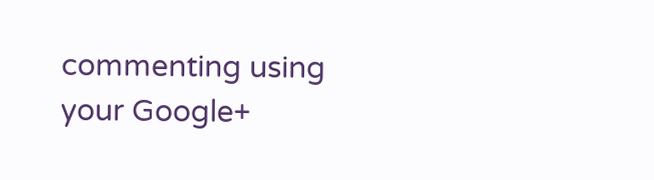commenting using your Google+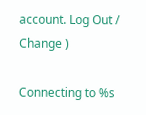account. Log Out / Change )

Connecting to %s